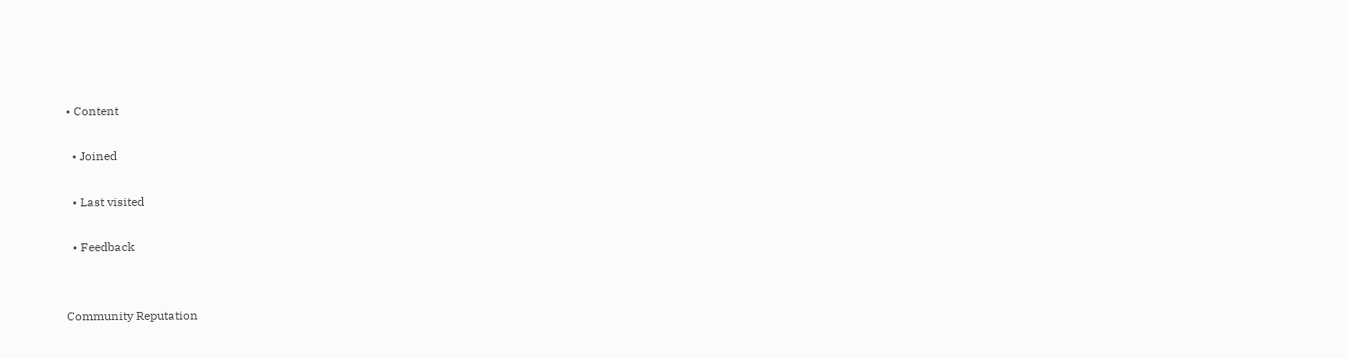• Content

  • Joined

  • Last visited

  • Feedback


Community Reputation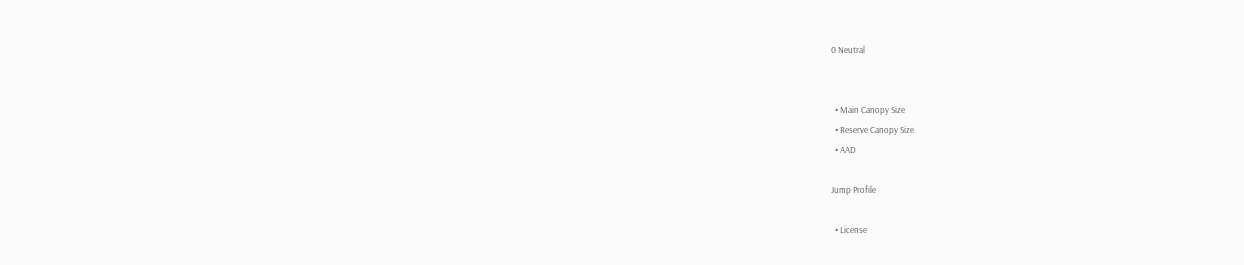0 Neutral


  • Main Canopy Size
  • Reserve Canopy Size
  • AAD

Jump Profile

  • License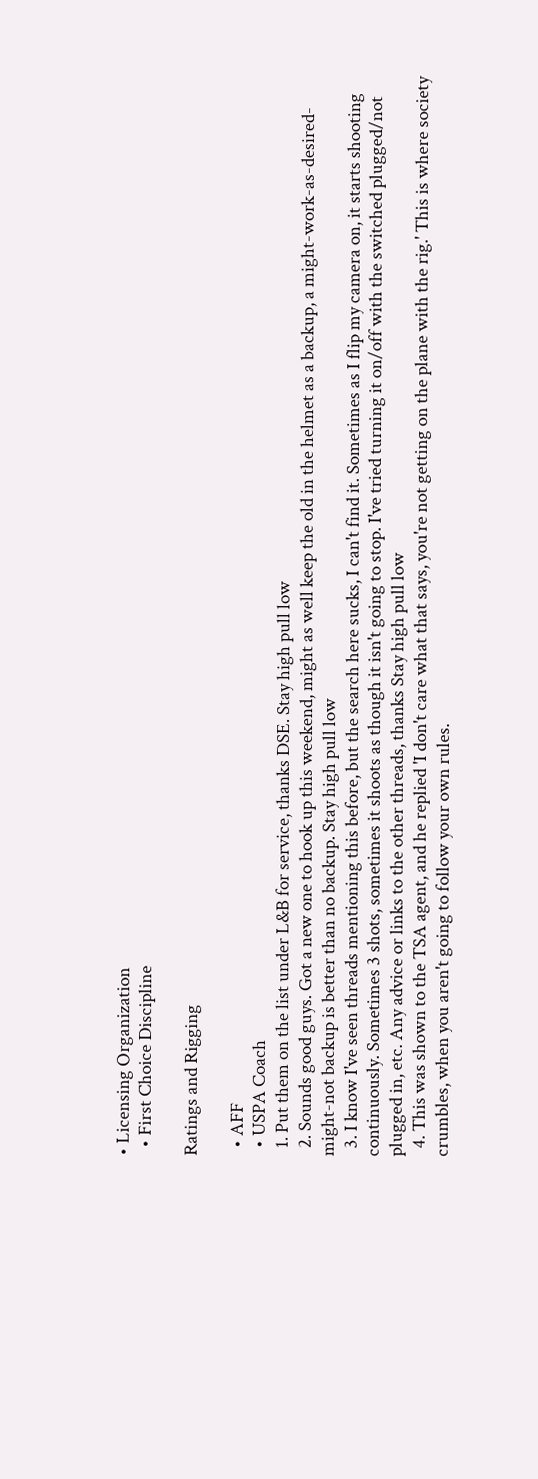• Licensing Organization
  • First Choice Discipline

Ratings and Rigging

  • AFF
  • USPA Coach
  1. Put them on the list under L&B for service, thanks DSE. Stay high pull low
  2. Sounds good guys. Got a new one to hook up this weekend, might as well keep the old in the helmet as a backup, a might-work-as-desired-might-not backup is better than no backup. Stay high pull low
  3. I know I've seen threads mentioning this before, but the search here sucks, I can't find it. Sometimes as I flip my camera on, it starts shooting continuously. Sometimes 3 shots, sometimes it shoots as though it isn't going to stop. I've tried turning it on/off with the switched plugged/not plugged in, etc. Any advice or links to the other threads, thanks Stay high pull low
  4. This was shown to the TSA agent, and he replied 'I don't care what that says, you're not getting on the plane with the rig.' This is where society crumbles, when you aren't going to follow your own rules.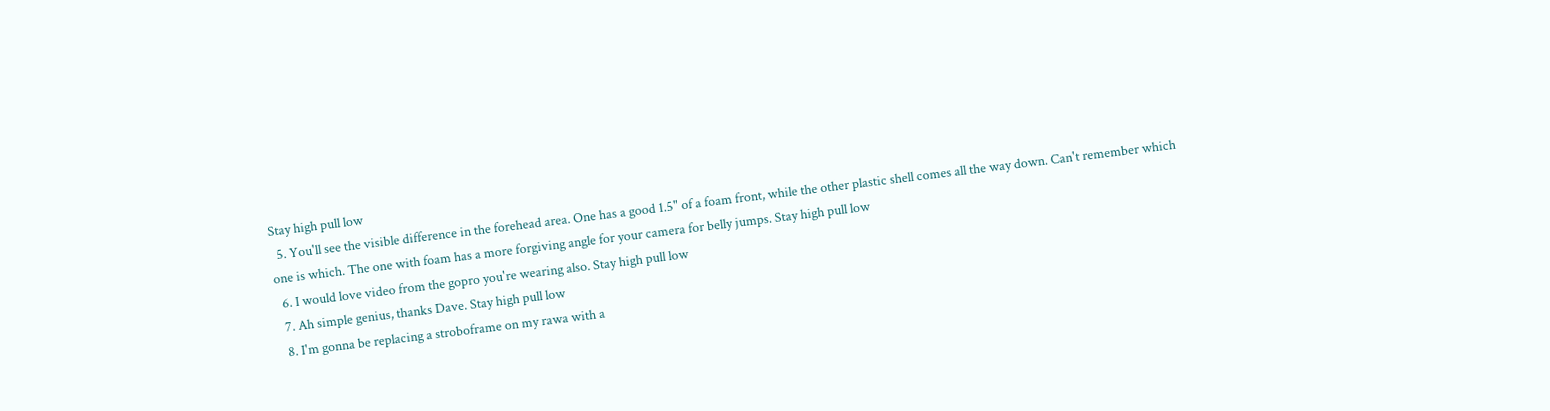Stay high pull low
  5. You'll see the visible difference in the forehead area. One has a good 1.5" of a foam front, while the other plastic shell comes all the way down. Can't remember which one is which. The one with foam has a more forgiving angle for your camera for belly jumps. Stay high pull low
  6. I would love video from the gopro you're wearing also. Stay high pull low
  7. Ah simple genius, thanks Dave. Stay high pull low
  8. I'm gonna be replacing a stroboframe on my rawa with a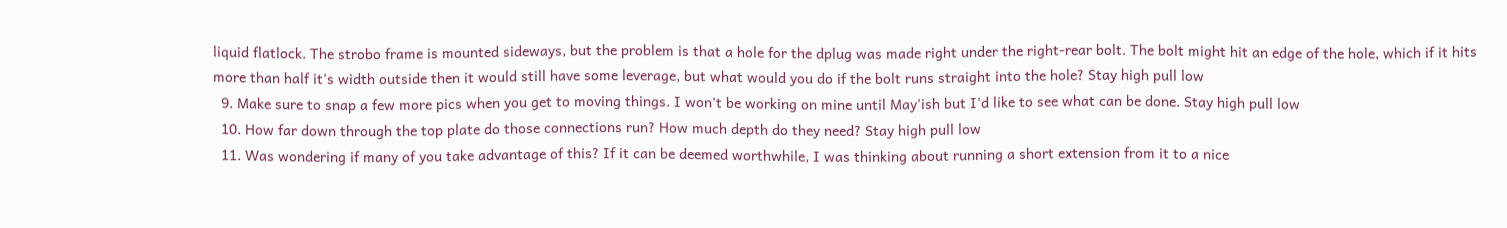liquid flatlock. The strobo frame is mounted sideways, but the problem is that a hole for the dplug was made right under the right-rear bolt. The bolt might hit an edge of the hole, which if it hits more than half it's width outside then it would still have some leverage, but what would you do if the bolt runs straight into the hole? Stay high pull low
  9. Make sure to snap a few more pics when you get to moving things. I won't be working on mine until May'ish but I'd like to see what can be done. Stay high pull low
  10. How far down through the top plate do those connections run? How much depth do they need? Stay high pull low
  11. Was wondering if many of you take advantage of this? If it can be deemed worthwhile, I was thinking about running a short extension from it to a nice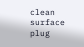clean surface plug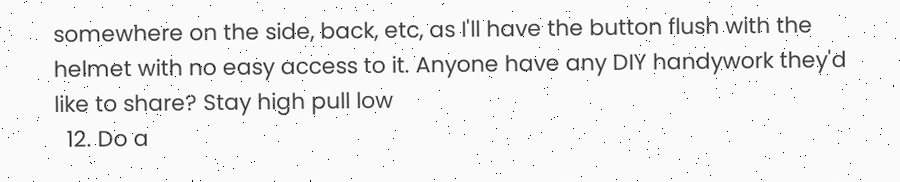somewhere on the side, back, etc, as I'll have the button flush with the helmet with no easy access to it. Anyone have any DIY handywork they'd like to share? Stay high pull low
  12. Do a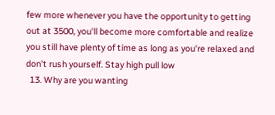few more whenever you have the opportunity to getting out at 3500, you'll become more comfortable and realize you still have plenty of time as long as you're relaxed and don't rush yourself. Stay high pull low
  13. Why are you wanting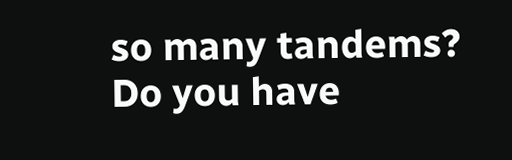so many tandems? Do you have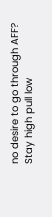no desire to go through AFF? Stay high pull low